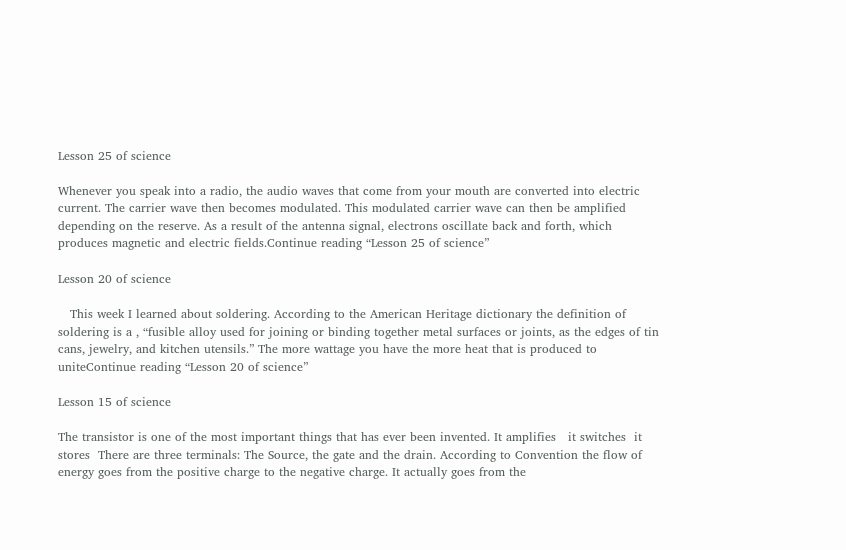Lesson 25 of science

Whenever you speak into a radio, the audio waves that come from your mouth are converted into electric current. The carrier wave then becomes modulated. This modulated carrier wave can then be amplified depending on the reserve. As a result of the antenna signal, electrons oscillate back and forth, which produces magnetic and electric fields.Continue reading “Lesson 25 of science”

Lesson 20 of science

   This week I learned about soldering. According to the American Heritage dictionary the definition of soldering is a , “fusible alloy used for joining or binding together metal surfaces or joints, as the edges of tin cans, jewelry, and kitchen utensils.” The more wattage you have the more heat that is produced to uniteContinue reading “Lesson 20 of science”

Lesson 15 of science

The transistor is one of the most important things that has ever been invented. It amplifies   it switches  it stores  There are three terminals: The Source, the gate and the drain. According to Convention the flow of energy goes from the positive charge to the negative charge. It actually goes from the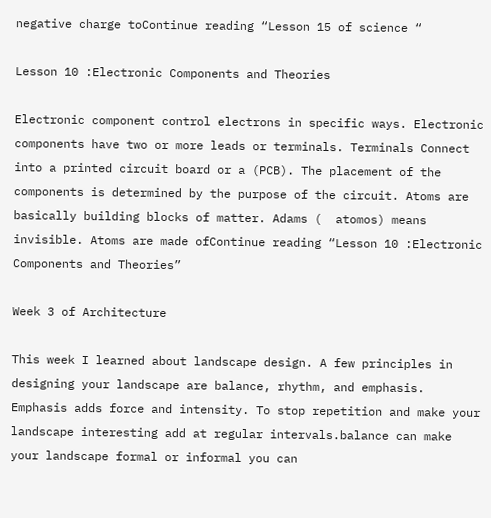negative charge toContinue reading “Lesson 15 of science “

Lesson 10 :Electronic Components and Theories

Electronic component control electrons in specific ways. Electronic components have two or more leads or terminals. Terminals Connect into a printed circuit board or a (PCB). The placement of the components is determined by the purpose of the circuit. Atoms are basically building blocks of matter. Adams (  atomos) means invisible. Atoms are made ofContinue reading “Lesson 10 :Electronic Components and Theories”

Week 3 of Architecture

This week I learned about landscape design. A few principles in designing your landscape are balance, rhythm, and emphasis. Emphasis adds force and intensity. To stop repetition and make your landscape interesting add at regular intervals.balance can make your landscape formal or informal you can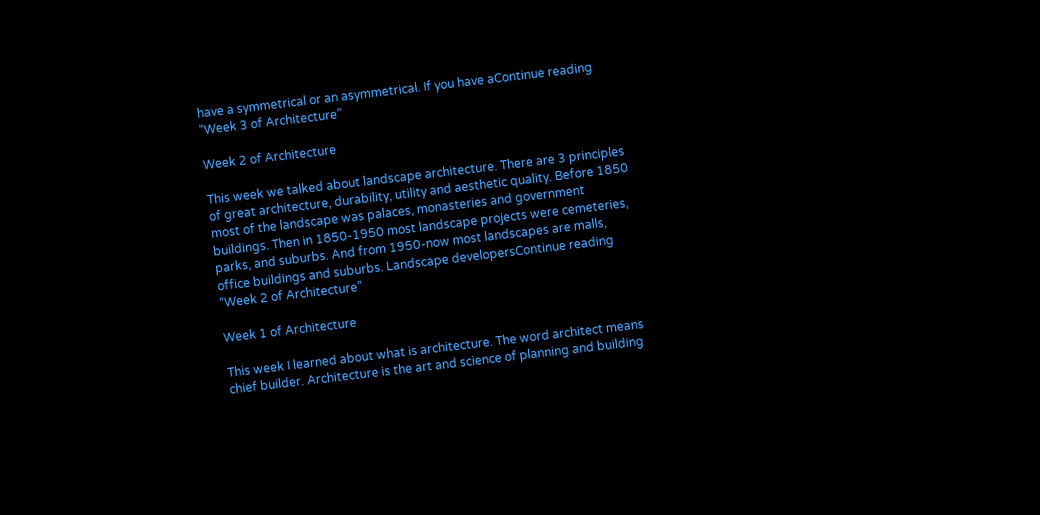have a symmetrical or an asymmetrical. If you have aContinue reading “Week 3 of Architecture”

Week 2 of Architecture

This week we talked about landscape architecture. There are 3 principles of great architecture, durability, utility and aesthetic quality. Before 1850 most of the landscape was palaces, monasteries and government buildings. Then in 1850-1950 most landscape projects were cemeteries, parks, and suburbs. And from 1950-now most landscapes are malls, office buildings and suburbs. Landscape developersContinue reading “Week 2 of Architecture”

Week 1 of Architecture

This week I learned about what is architecture. The word architect means chief builder. Architecture is the art and science of planning and building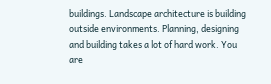buildings. Landscape architecture is building outside environments. Planning, designing and building takes a lot of hard work. You are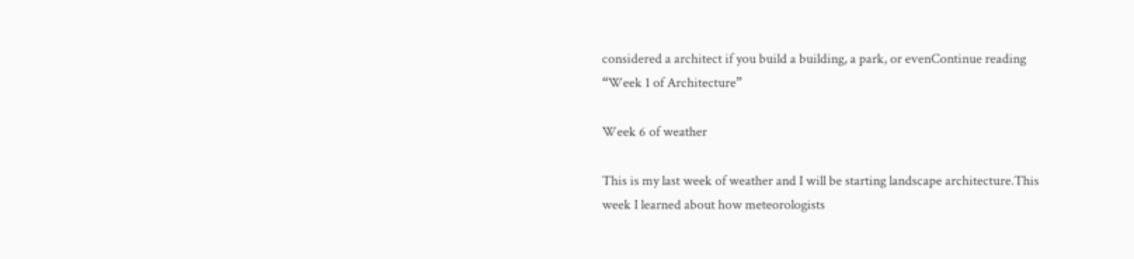considered a architect if you build a building, a park, or evenContinue reading “Week 1 of Architecture”

Week 6 of weather

This is my last week of weather and I will be starting landscape architecture.This week I learned about how meteorologists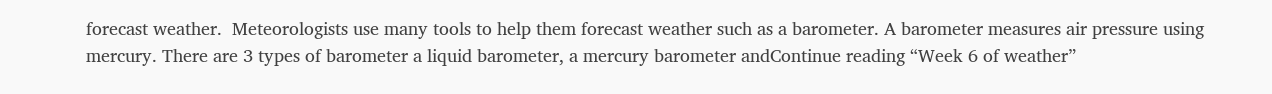forecast weather.  Meteorologists use many tools to help them forecast weather such as a barometer. A barometer measures air pressure using mercury. There are 3 types of barometer a liquid barometer, a mercury barometer andContinue reading “Week 6 of weather”